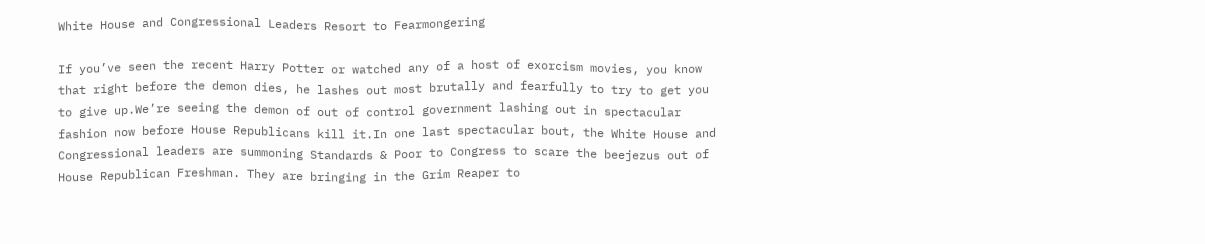White House and Congressional Leaders Resort to Fearmongering

If you’ve seen the recent Harry Potter or watched any of a host of exorcism movies, you know that right before the demon dies, he lashes out most brutally and fearfully to try to get you to give up.We’re seeing the demon of out of control government lashing out in spectacular fashion now before House Republicans kill it.In one last spectacular bout, the White House and Congressional leaders are summoning Standards & Poor to Congress to scare the beejezus out of House Republican Freshman. They are bringing in the Grim Reaper to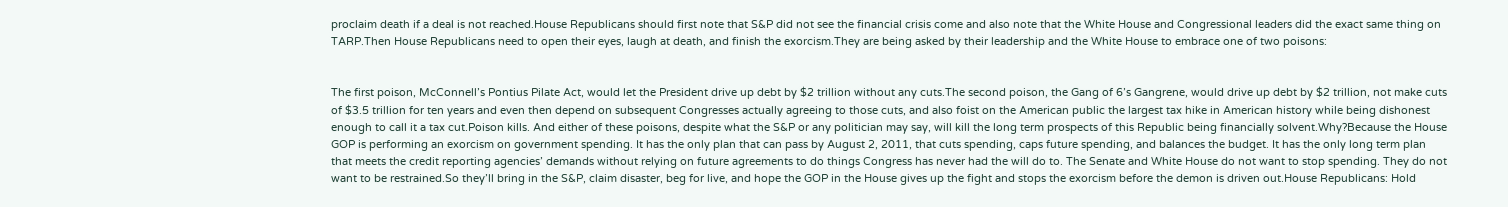proclaim death if a deal is not reached.House Republicans should first note that S&P did not see the financial crisis come and also note that the White House and Congressional leaders did the exact same thing on TARP.Then House Republicans need to open their eyes, laugh at death, and finish the exorcism.They are being asked by their leadership and the White House to embrace one of two poisons:


The first poison, McConnell’s Pontius Pilate Act, would let the President drive up debt by $2 trillion without any cuts.The second poison, the Gang of 6’s Gangrene, would drive up debt by $2 trillion, not make cuts of $3.5 trillion for ten years and even then depend on subsequent Congresses actually agreeing to those cuts, and also foist on the American public the largest tax hike in American history while being dishonest enough to call it a tax cut.Poison kills. And either of these poisons, despite what the S&P or any politician may say, will kill the long term prospects of this Republic being financially solvent.Why?Because the House GOP is performing an exorcism on government spending. It has the only plan that can pass by August 2, 2011, that cuts spending, caps future spending, and balances the budget. It has the only long term plan that meets the credit reporting agencies’ demands without relying on future agreements to do things Congress has never had the will do to. The Senate and White House do not want to stop spending. They do not want to be restrained.So they’ll bring in the S&P, claim disaster, beg for live, and hope the GOP in the House gives up the fight and stops the exorcism before the demon is driven out.House Republicans: Hold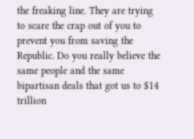the freaking line. They are trying to scare the crap out of you to prevent you from saving the Republic. Do you really believe the same people and the same bipartisan deals that got us to $14 trillion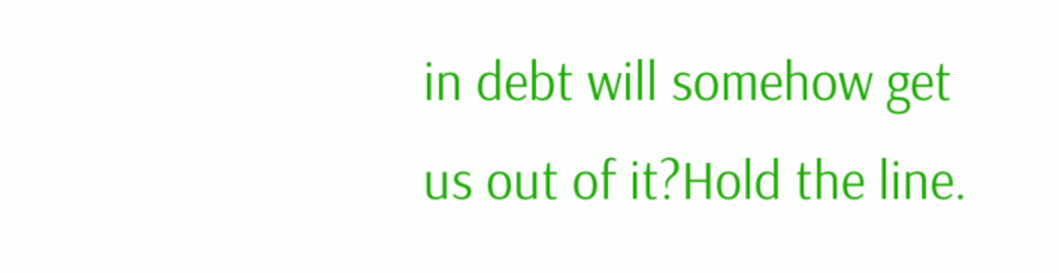in debt will somehow get us out of it?Hold the line.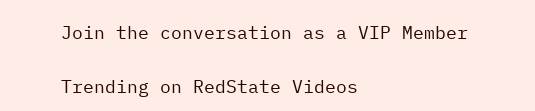Join the conversation as a VIP Member

Trending on RedState Videos